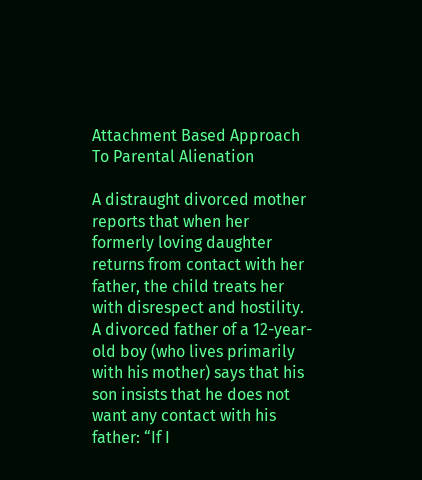Attachment Based Approach To Parental Alienation

A distraught divorced mother reports that when her formerly loving daughter returns from contact with her father, the child treats her with disrespect and hostility.
A divorced father of a 12-year-old boy (who lives primarily with his mother) says that his son insists that he does not want any contact with his father: “If I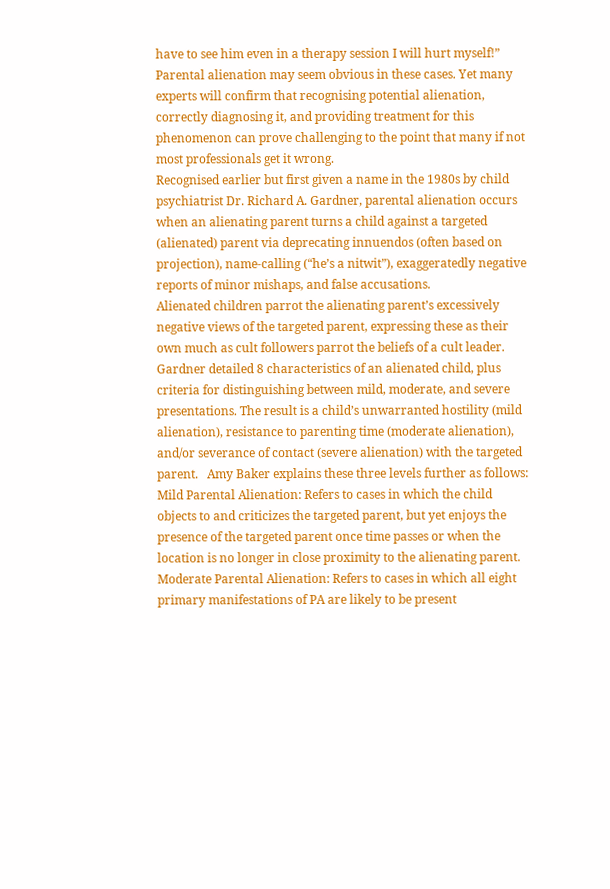have to see him even in a therapy session I will hurt myself!”
Parental alienation may seem obvious in these cases. Yet many experts will confirm that recognising potential alienation, correctly diagnosing it, and providing treatment for this phenomenon can prove challenging to the point that many if not most professionals get it wrong.
Recognised earlier but first given a name in the 1980s by child psychiatrist Dr. Richard A. Gardner, parental alienation occurs when an alienating parent turns a child against a targeted (alienated) parent via deprecating innuendos (often based on projection), name-calling (“he’s a nitwit”), exaggeratedly negative reports of minor mishaps, and false accusations.
Alienated children parrot the alienating parent’s excessively negative views of the targeted parent, expressing these as their own much as cult followers parrot the beliefs of a cult leader.
Gardner detailed 8 characteristics of an alienated child, plus criteria for distinguishing between mild, moderate, and severe presentations. The result is a child’s unwarranted hostility (mild alienation), resistance to parenting time (moderate alienation), and/or severance of contact (severe alienation) with the targeted parent.   Amy Baker explains these three levels further as follows:
Mild Parental Alienation: Refers to cases in which the child objects to and criticizes the targeted parent, but yet enjoys the presence of the targeted parent once time passes or when the location is no longer in close proximity to the alienating parent.
Moderate Parental Alienation: Refers to cases in which all eight primary manifestations of PA are likely to be present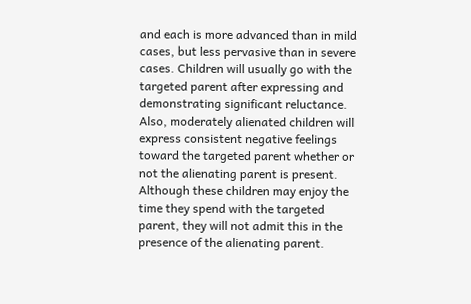and each is more advanced than in mild cases, but less pervasive than in severe cases. Children will usually go with the targeted parent after expressing and demonstrating significant reluctance. Also, moderately alienated children will express consistent negative feelings toward the targeted parent whether or not the alienating parent is present. Although these children may enjoy the time they spend with the targeted parent, they will not admit this in the presence of the alienating parent.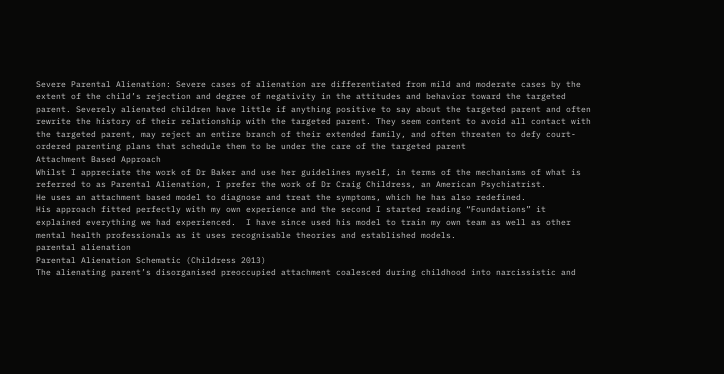Severe Parental Alienation: Severe cases of alienation are differentiated from mild and moderate cases by the extent of the child’s rejection and degree of negativity in the attitudes and behavior toward the targeted parent. Severely alienated children have little if anything positive to say about the targeted parent and often rewrite the history of their relationship with the targeted parent. They seem content to avoid all contact with the targeted parent, may reject an entire branch of their extended family, and often threaten to defy court-ordered parenting plans that schedule them to be under the care of the targeted parent
Attachment Based Approach
Whilst I appreciate the work of Dr Baker and use her guidelines myself, in terms of the mechanisms of what is referred to as Parental Alienation, I prefer the work of Dr Craig Childress, an American Psychiatrist.
He uses an attachment based model to diagnose and treat the symptoms, which he has also redefined.
His approach fitted perfectly with my own experience and the second I started reading “Foundations” it explained everything we had experienced.  I have since used his model to train my own team as well as other mental health professionals as it uses recognisable theories and established models.
parental alienation
Parental Alienation Schematic (Childress 2013)
The alienating parent’s disorganised preoccupied attachment coalesced during childhood into narcissistic and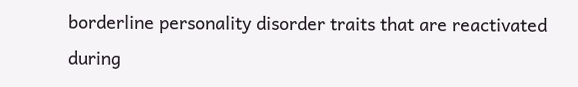borderline personality disorder traits that are reactivated during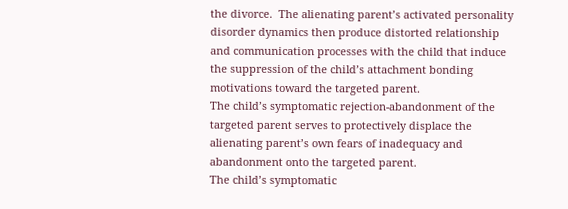the divorce.  The alienating parent’s activated personality disorder dynamics then produce distorted relationship and communication processes with the child that induce the suppression of the child’s attachment bonding motivations toward the targeted parent.
The child’s symptomatic rejection-abandonment of the targeted parent serves to protectively displace the alienating parent’s own fears of inadequacy and abandonment onto the targeted parent.
The child’s symptomatic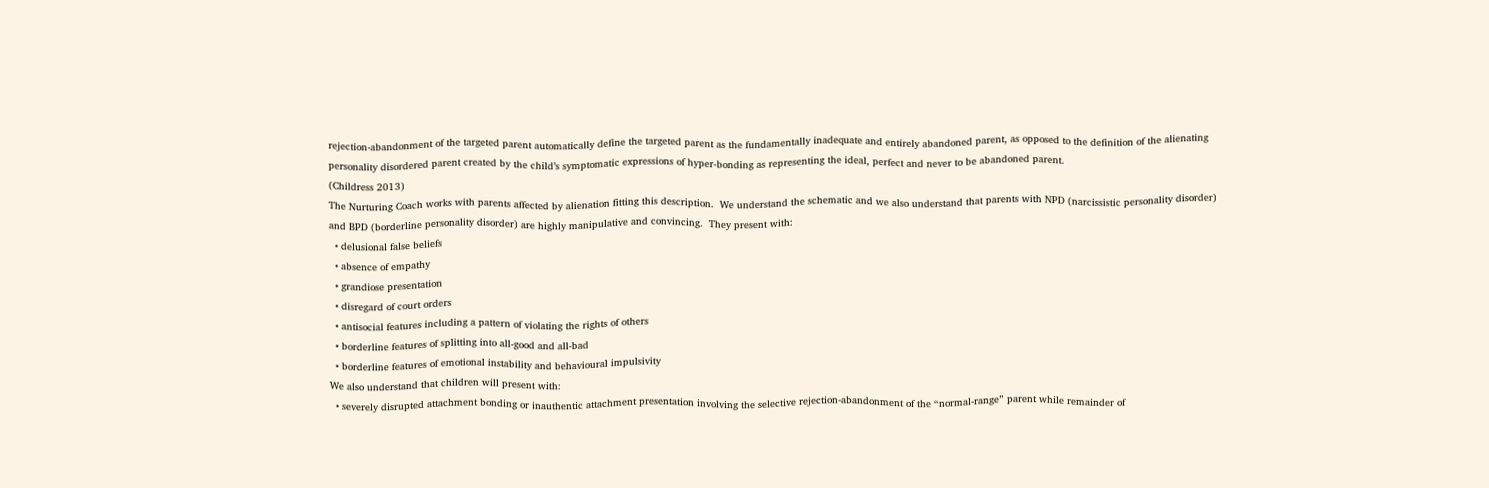rejection-abandonment of the targeted parent automatically define the targeted parent as the fundamentally inadequate and entirely abandoned parent, as opposed to the definition of the alienating personality disordered parent created by the child’s symptomatic expressions of hyper-bonding as representing the ideal, perfect and never to be abandoned parent.
(Childress 2013)
The Nurturing Coach works with parents affected by alienation fitting this description.  We understand the schematic and we also understand that parents with NPD (narcissistic personality disorder) and BPD (borderline personality disorder) are highly manipulative and convincing.  They present with:
  • delusional false beliefs
  • absence of empathy
  • grandiose presentation
  • disregard of court orders
  • antisocial features including a pattern of violating the rights of others
  • borderline features of splitting into all-good and all-bad
  • borderline features of emotional instability and behavioural impulsivity
We also understand that children will present with:
  • severely disrupted attachment bonding or inauthentic attachment presentation involving the selective rejection-abandonment of the “normal-range” parent while remainder of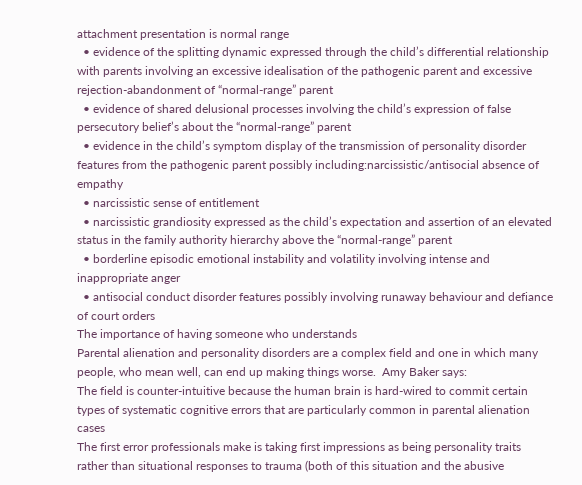attachment presentation is normal range
  • evidence of the splitting dynamic expressed through the child’s differential relationship with parents involving an excessive idealisation of the pathogenic parent and excessive rejection-abandonment of “normal-range” parent
  • evidence of shared delusional processes involving the child’s expression of false persecutory belief’s about the “normal-range” parent
  • evidence in the child’s symptom display of the transmission of personality disorder features from the pathogenic parent possibly including:narcissistic/antisocial absence of empathy
  • narcissistic sense of entitlement
  • narcissistic grandiosity expressed as the child’s expectation and assertion of an elevated status in the family authority hierarchy above the “normal-range” parent
  • borderline episodic emotional instability and volatility involving intense and inappropriate anger
  • antisocial conduct disorder features possibly involving runaway behaviour and defiance of court orders
The importance of having someone who understands
Parental alienation and personality disorders are a complex field and one in which many people, who mean well, can end up making things worse.  Amy Baker says:
The field is counter-intuitive because the human brain is hard-wired to commit certain types of systematic cognitive errors that are particularly common in parental alienation cases
The first error professionals make is taking first impressions as being personality traits rather than situational responses to trauma (both of this situation and the abusive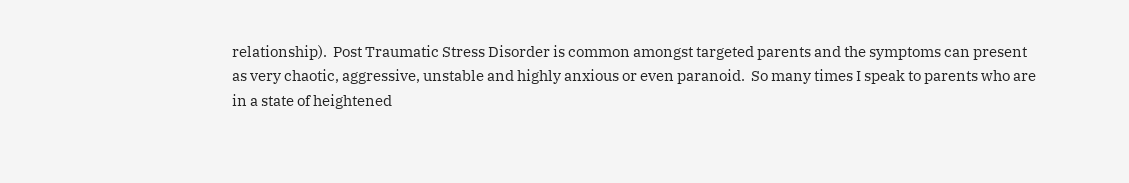relationship).  Post Traumatic Stress Disorder is common amongst targeted parents and the symptoms can present as very chaotic, aggressive, unstable and highly anxious or even paranoid.  So many times I speak to parents who are in a state of heightened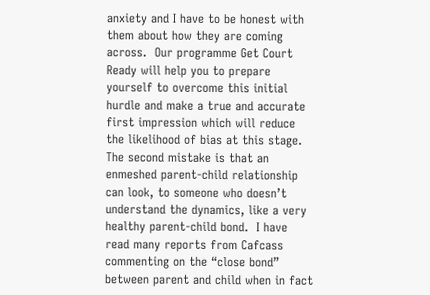anxiety and I have to be honest with them about how they are coming across.  Our programme Get Court Ready will help you to prepare yourself to overcome this initial hurdle and make a true and accurate first impression which will reduce the likelihood of bias at this stage.
The second mistake is that an enmeshed parent-child relationship can look, to someone who doesn’t understand the dynamics, like a very healthy parent-child bond.  I have read many reports from Cafcass commenting on the “close bond” between parent and child when in fact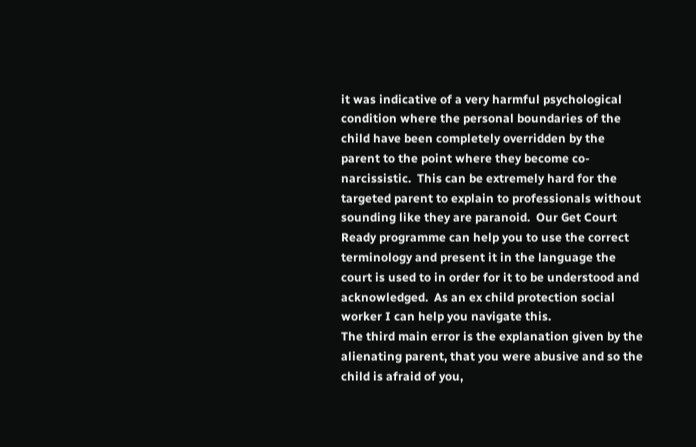it was indicative of a very harmful psychological condition where the personal boundaries of the child have been completely overridden by the parent to the point where they become co-narcissistic.  This can be extremely hard for the targeted parent to explain to professionals without sounding like they are paranoid.  Our Get Court Ready programme can help you to use the correct terminology and present it in the language the court is used to in order for it to be understood and acknowledged.  As an ex child protection social worker I can help you navigate this.
The third main error is the explanation given by the alienating parent, that you were abusive and so the child is afraid of you,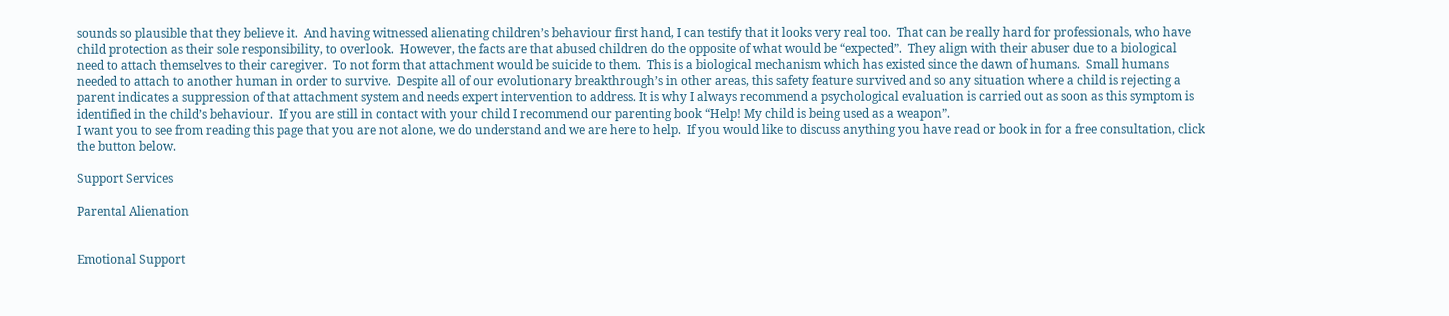sounds so plausible that they believe it.  And having witnessed alienating children’s behaviour first hand, I can testify that it looks very real too.  That can be really hard for professionals, who have child protection as their sole responsibility, to overlook.  However, the facts are that abused children do the opposite of what would be “expected”.  They align with their abuser due to a biological need to attach themselves to their caregiver.  To not form that attachment would be suicide to them.  This is a biological mechanism which has existed since the dawn of humans.  Small humans needed to attach to another human in order to survive.  Despite all of our evolutionary breakthrough’s in other areas, this safety feature survived and so any situation where a child is rejecting a parent indicates a suppression of that attachment system and needs expert intervention to address. It is why I always recommend a psychological evaluation is carried out as soon as this symptom is identified in the child’s behaviour.  If you are still in contact with your child I recommend our parenting book “Help! My child is being used as a weapon”.
I want you to see from reading this page that you are not alone, we do understand and we are here to help.  If you would like to discuss anything you have read or book in for a free consultation, click the button below.

Support Services

Parental Alienation


Emotional Support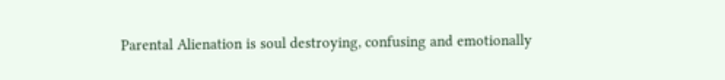Parental Alienation is soul destroying, confusing and emotionally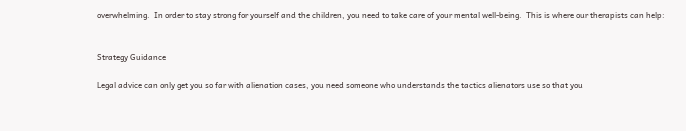overwhelming.  In order to stay strong for yourself and the children, you need to take care of your mental well-being.  This is where our therapists can help:


Strategy Guidance

Legal advice can only get you so far with alienation cases, you need someone who understands the tactics alienators use so that you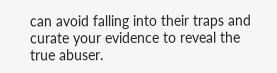can avoid falling into their traps and curate your evidence to reveal the true abuser.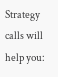Strategy calls will help you: